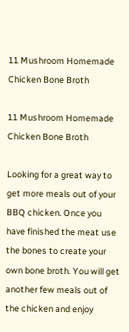11 Mushroom Homemade Chicken Bone Broth

11 Mushroom Homemade Chicken Bone Broth

Looking for a great way to get more meals out of your BBQ chicken. Once you have finished the meat use the bones to create your own bone broth. You will get another few meals out of the chicken and enjoy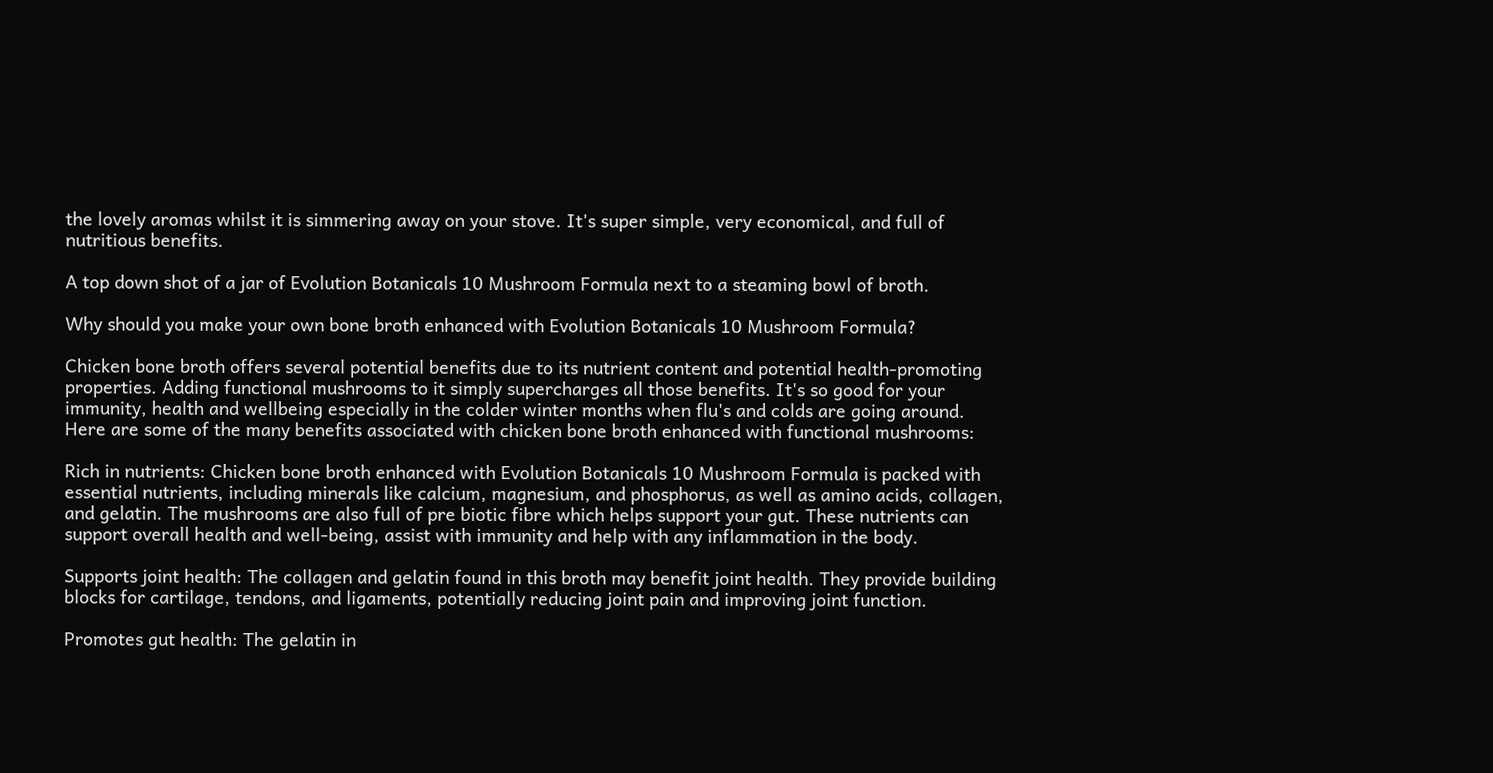the lovely aromas whilst it is simmering away on your stove. It's super simple, very economical, and full of nutritious benefits.

A top down shot of a jar of Evolution Botanicals 10 Mushroom Formula next to a steaming bowl of broth.

Why should you make your own bone broth enhanced with Evolution Botanicals 10 Mushroom Formula?

Chicken bone broth offers several potential benefits due to its nutrient content and potential health-promoting properties. Adding functional mushrooms to it simply supercharges all those benefits. It's so good for your immunity, health and wellbeing especially in the colder winter months when flu's and colds are going around. Here are some of the many benefits associated with chicken bone broth enhanced with functional mushrooms:

Rich in nutrients: Chicken bone broth enhanced with Evolution Botanicals 10 Mushroom Formula is packed with essential nutrients, including minerals like calcium, magnesium, and phosphorus, as well as amino acids, collagen, and gelatin. The mushrooms are also full of pre biotic fibre which helps support your gut. These nutrients can support overall health and well-being, assist with immunity and help with any inflammation in the body.

Supports joint health: The collagen and gelatin found in this broth may benefit joint health. They provide building blocks for cartilage, tendons, and ligaments, potentially reducing joint pain and improving joint function.

Promotes gut health: The gelatin in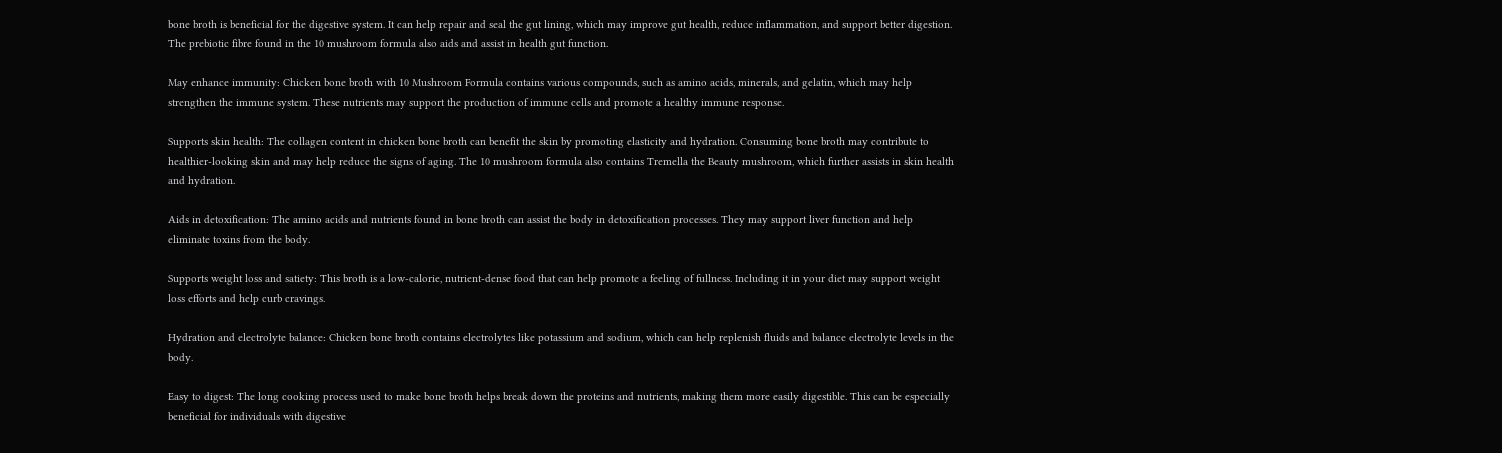bone broth is beneficial for the digestive system. It can help repair and seal the gut lining, which may improve gut health, reduce inflammation, and support better digestion. The prebiotic fibre found in the 10 mushroom formula also aids and assist in health gut function.

May enhance immunity: Chicken bone broth with 10 Mushroom Formula contains various compounds, such as amino acids, minerals, and gelatin, which may help strengthen the immune system. These nutrients may support the production of immune cells and promote a healthy immune response.

Supports skin health: The collagen content in chicken bone broth can benefit the skin by promoting elasticity and hydration. Consuming bone broth may contribute to healthier-looking skin and may help reduce the signs of aging. The 10 mushroom formula also contains Tremella the Beauty mushroom, which further assists in skin health and hydration.

Aids in detoxification: The amino acids and nutrients found in bone broth can assist the body in detoxification processes. They may support liver function and help eliminate toxins from the body.

Supports weight loss and satiety: This broth is a low-calorie, nutrient-dense food that can help promote a feeling of fullness. Including it in your diet may support weight loss efforts and help curb cravings.

Hydration and electrolyte balance: Chicken bone broth contains electrolytes like potassium and sodium, which can help replenish fluids and balance electrolyte levels in the body.

Easy to digest: The long cooking process used to make bone broth helps break down the proteins and nutrients, making them more easily digestible. This can be especially beneficial for individuals with digestive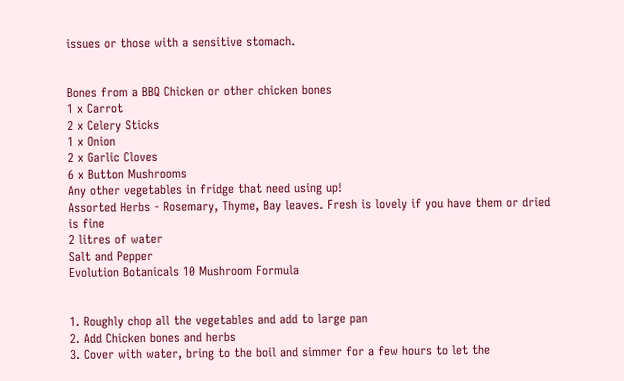issues or those with a sensitive stomach.


Bones from a BBQ Chicken or other chicken bones
1 x Carrot
2 x Celery Sticks
1 x Onion
2 x Garlic Cloves
6 x Button Mushrooms
Any other vegetables in fridge that need using up!
Assorted Herbs - Rosemary, Thyme, Bay leaves. Fresh is lovely if you have them or dried is fine
2 litres of water
Salt and Pepper
Evolution Botanicals 10 Mushroom Formula


1. Roughly chop all the vegetables and add to large pan
2. Add Chicken bones and herbs
3. Cover with water, bring to the boil and simmer for a few hours to let the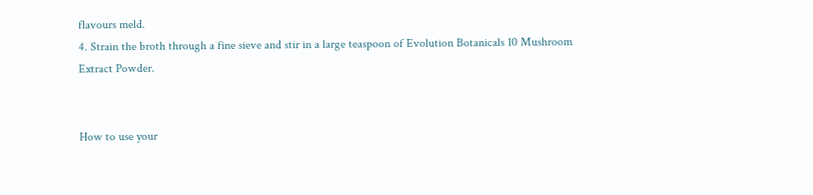flavours meld.
4. Strain the broth through a fine sieve and stir in a large teaspoon of Evolution Botanicals 10 Mushroom Extract Powder.


How to use your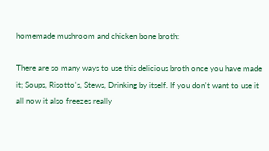homemade mushroom and chicken bone broth:

There are so many ways to use this delicious broth once you have made it; Soups, Risotto's, Stews, Drinking by itself. If you don't want to use it all now it also freezes really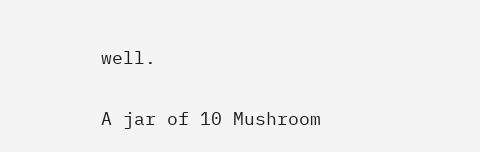well.

A jar of 10 Mushroom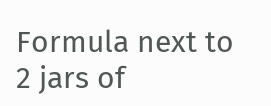Formula next to 2 jars of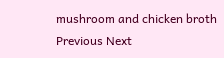mushroom and chicken broth
Previous Next